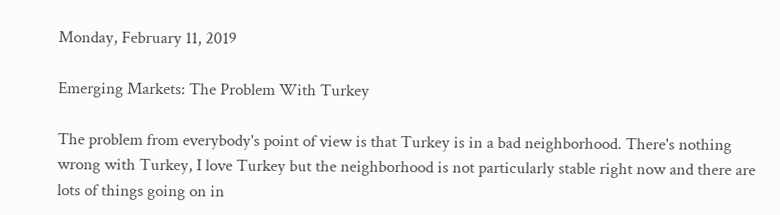Monday, February 11, 2019

Emerging Markets: The Problem With Turkey

The problem from everybody's point of view is that Turkey is in a bad neighborhood. There's nothing wrong with Turkey, I love Turkey but the neighborhood is not particularly stable right now and there are lots of things going on in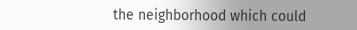the neighborhood which could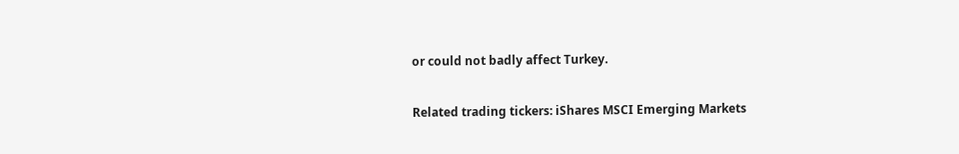or could not badly affect Turkey.

Related trading tickers: iShares MSCI Emerging Markets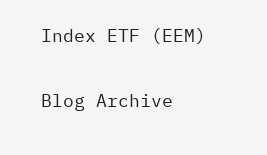Index ETF (EEM)

Blog Archive